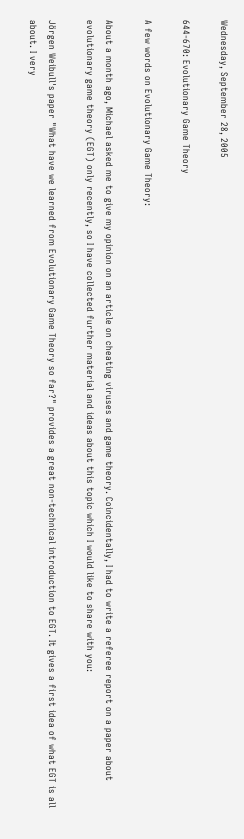Wednesday, September 28, 2005

644-670: Evolutionary Game Theory

A few words on Evolutionary Game Theory:

About a month ago, Michael asked me to give my opinion on an article on cheating viruses and game theory. Coincidentally, I had to write a referee report on a paper about evolutionary game theory (EGT) only recently, so I have collected further material and ideas about this topic which I would like to share with you:

Jörgen Weibull's paper "What have we learned from Evolutionary Game Theory so far?" provides a great non-technical introduction to EGT. It gives a first idea of what EGT is all about. I very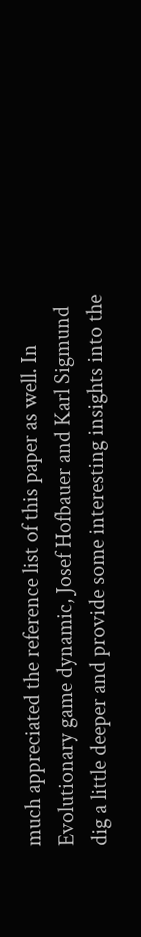much appreciated the reference list of this paper as well. In Evolutionary game dynamic, Josef Hofbauer and Karl Sigmund dig a little deeper and provide some interesting insights into the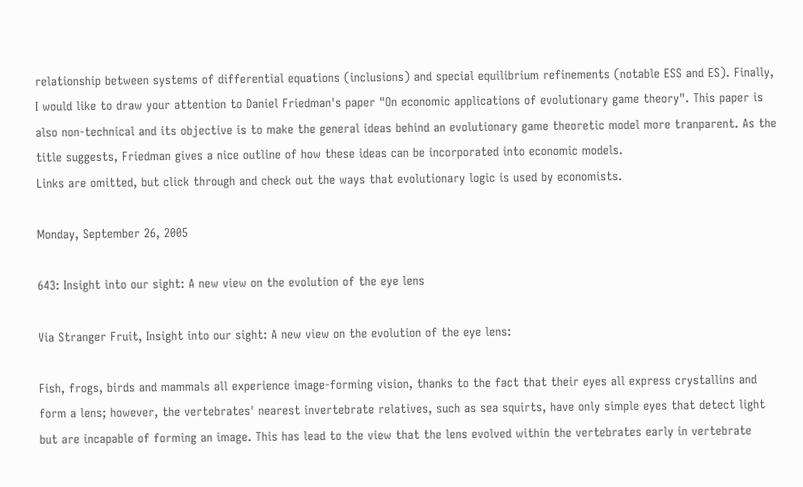relationship between systems of differential equations (inclusions) and special equilibrium refinements (notable ESS and ES). Finally, I would like to draw your attention to Daniel Friedman's paper "On economic applications of evolutionary game theory". This paper is also non-technical and its objective is to make the general ideas behind an evolutionary game theoretic model more tranparent. As the title suggests, Friedman gives a nice outline of how these ideas can be incorporated into economic models.
Links are omitted, but click through and check out the ways that evolutionary logic is used by economists.

Monday, September 26, 2005

643: Insight into our sight: A new view on the evolution of the eye lens

Via Stranger Fruit, Insight into our sight: A new view on the evolution of the eye lens:

Fish, frogs, birds and mammals all experience image-forming vision, thanks to the fact that their eyes all express crystallins and form a lens; however, the vertebrates' nearest invertebrate relatives, such as sea squirts, have only simple eyes that detect light but are incapable of forming an image. This has lead to the view that the lens evolved within the vertebrates early in vertebrate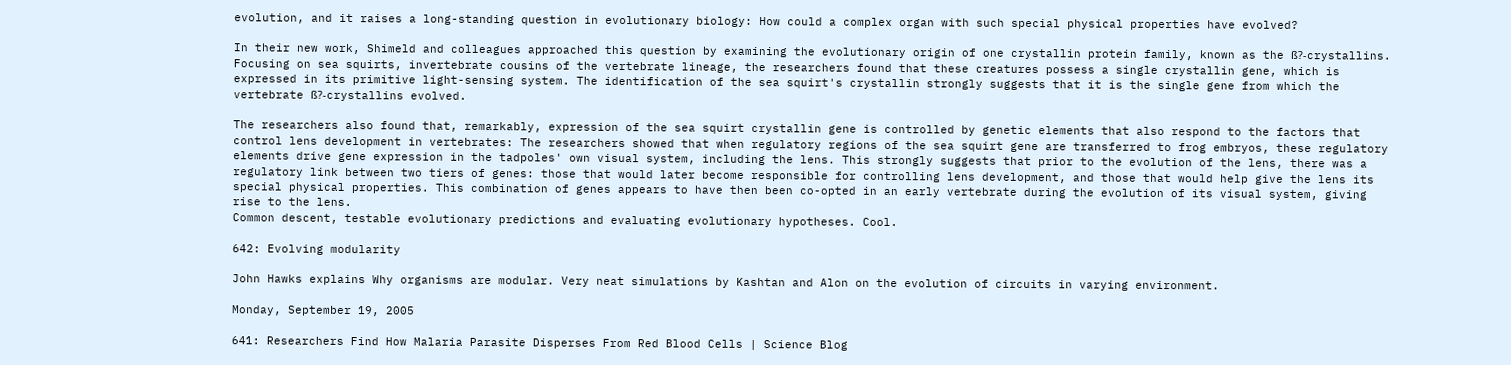evolution, and it raises a long-standing question in evolutionary biology: How could a complex organ with such special physical properties have evolved?

In their new work, Shimeld and colleagues approached this question by examining the evolutionary origin of one crystallin protein family, known as the ß?-crystallins. Focusing on sea squirts, invertebrate cousins of the vertebrate lineage, the researchers found that these creatures possess a single crystallin gene, which is expressed in its primitive light-sensing system. The identification of the sea squirt's crystallin strongly suggests that it is the single gene from which the vertebrate ß?-crystallins evolved.

The researchers also found that, remarkably, expression of the sea squirt crystallin gene is controlled by genetic elements that also respond to the factors that control lens development in vertebrates: The researchers showed that when regulatory regions of the sea squirt gene are transferred to frog embryos, these regulatory elements drive gene expression in the tadpoles' own visual system, including the lens. This strongly suggests that prior to the evolution of the lens, there was a regulatory link between two tiers of genes: those that would later become responsible for controlling lens development, and those that would help give the lens its special physical properties. This combination of genes appears to have then been co-opted in an early vertebrate during the evolution of its visual system, giving rise to the lens.
Common descent, testable evolutionary predictions and evaluating evolutionary hypotheses. Cool.

642: Evolving modularity

John Hawks explains Why organisms are modular. Very neat simulations by Kashtan and Alon on the evolution of circuits in varying environment.

Monday, September 19, 2005

641: Researchers Find How Malaria Parasite Disperses From Red Blood Cells | Science Blog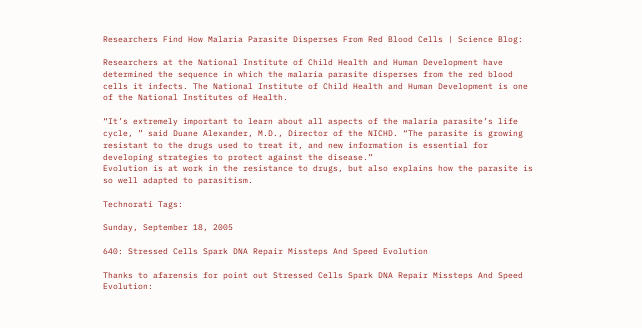Researchers Find How Malaria Parasite Disperses From Red Blood Cells | Science Blog:

Researchers at the National Institute of Child Health and Human Development have determined the sequence in which the malaria parasite disperses from the red blood cells it infects. The National Institute of Child Health and Human Development is one of the National Institutes of Health.

“It’s extremely important to learn about all aspects of the malaria parasite’s life cycle, ” said Duane Alexander, M.D., Director of the NICHD. “The parasite is growing resistant to the drugs used to treat it, and new information is essential for developing strategies to protect against the disease.”
Evolution is at work in the resistance to drugs, but also explains how the parasite is so well adapted to parasitism.

Technorati Tags:

Sunday, September 18, 2005

640: Stressed Cells Spark DNA Repair Missteps And Speed Evolution

Thanks to afarensis for point out Stressed Cells Spark DNA Repair Missteps And Speed Evolution: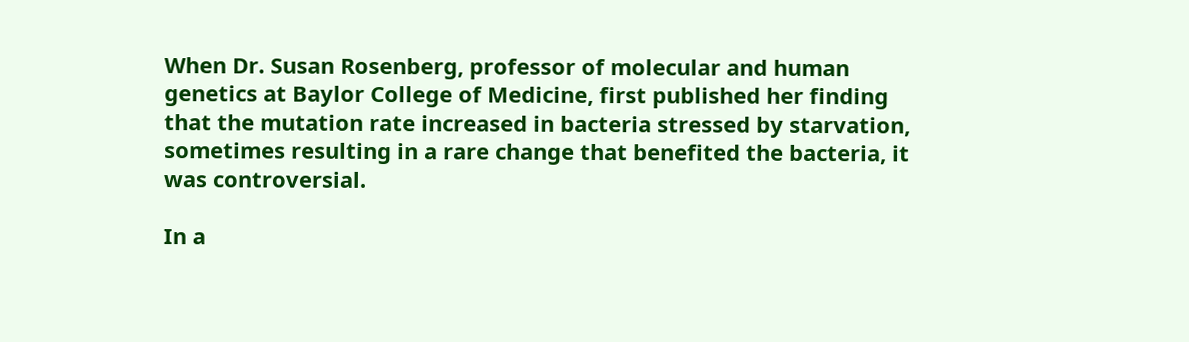When Dr. Susan Rosenberg, professor of molecular and human genetics at Baylor College of Medicine, first published her finding that the mutation rate increased in bacteria stressed by starvation, sometimes resulting in a rare change that benefited the bacteria, it was controversial.

In a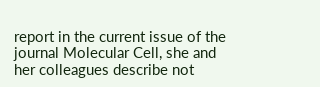report in the current issue of the journal Molecular Cell, she and her colleagues describe not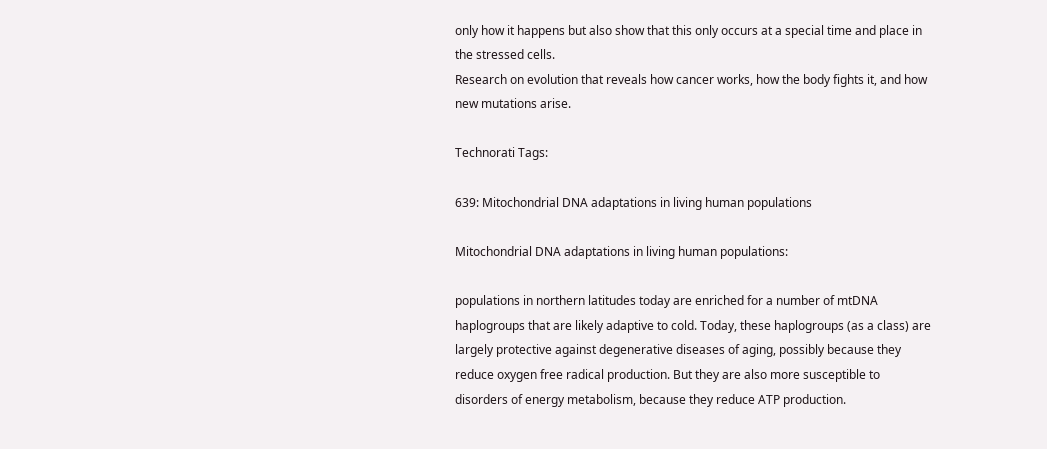only how it happens but also show that this only occurs at a special time and place in the stressed cells.
Research on evolution that reveals how cancer works, how the body fights it, and how new mutations arise.

Technorati Tags:

639: Mitochondrial DNA adaptations in living human populations

Mitochondrial DNA adaptations in living human populations:

populations in northern latitudes today are enriched for a number of mtDNA haplogroups that are likely adaptive to cold. Today, these haplogroups (as a class) are largely protective against degenerative diseases of aging, possibly because they reduce oxygen free radical production. But they are also more susceptible to disorders of energy metabolism, because they reduce ATP production.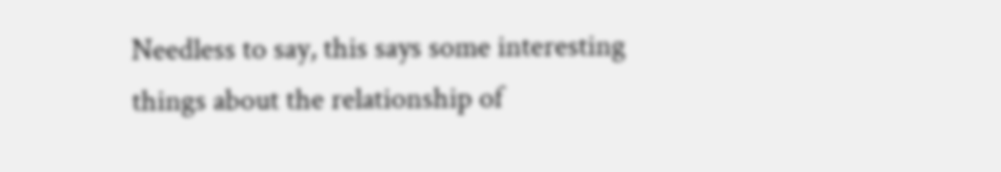Needless to say, this says some interesting things about the relationship of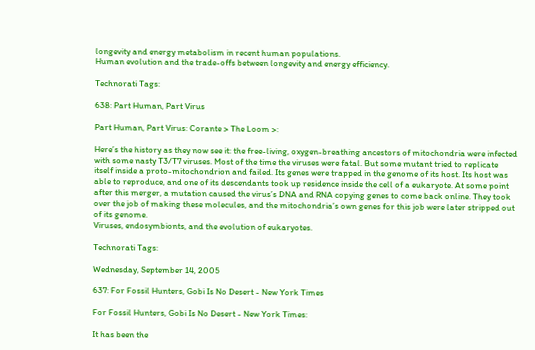longevity and energy metabolism in recent human populations.
Human evolution and the trade-offs between longevity and energy efficiency.

Technorati Tags:

638: Part Human, Part Virus

Part Human, Part Virus: Corante > The Loom >:

Here’s the history as they now see it: the free-living, oxygen-breathing ancestors of mitochondria were infected with some nasty T3/T7 viruses. Most of the time the viruses were fatal. But some mutant tried to replicate itself inside a proto-mitochondrion and failed. Its genes were trapped in the genome of its host. Its host was able to reproduce, and one of its descendants took up residence inside the cell of a eukaryote. At some point after this merger, a mutation caused the virus’s DNA and RNA copying genes to come back online. They took over the job of making these molecules, and the mitochondria’s own genes for this job were later stripped out of its genome.
Viruses, endosymbionts, and the evolution of eukaryotes.

Technorati Tags:

Wednesday, September 14, 2005

637: For Fossil Hunters, Gobi Is No Desert - New York Times

For Fossil Hunters, Gobi Is No Desert - New York Times:

It has been the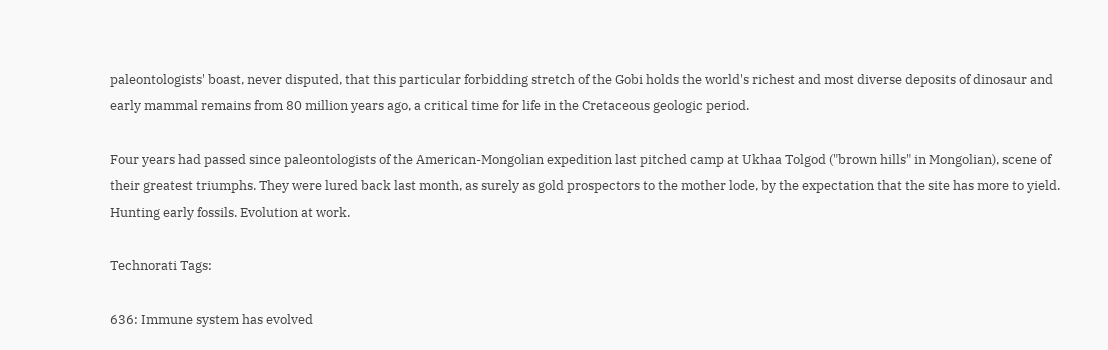paleontologists' boast, never disputed, that this particular forbidding stretch of the Gobi holds the world's richest and most diverse deposits of dinosaur and early mammal remains from 80 million years ago, a critical time for life in the Cretaceous geologic period.

Four years had passed since paleontologists of the American-Mongolian expedition last pitched camp at Ukhaa Tolgod ("brown hills" in Mongolian), scene of their greatest triumphs. They were lured back last month, as surely as gold prospectors to the mother lode, by the expectation that the site has more to yield.
Hunting early fossils. Evolution at work.

Technorati Tags:

636: Immune system has evolved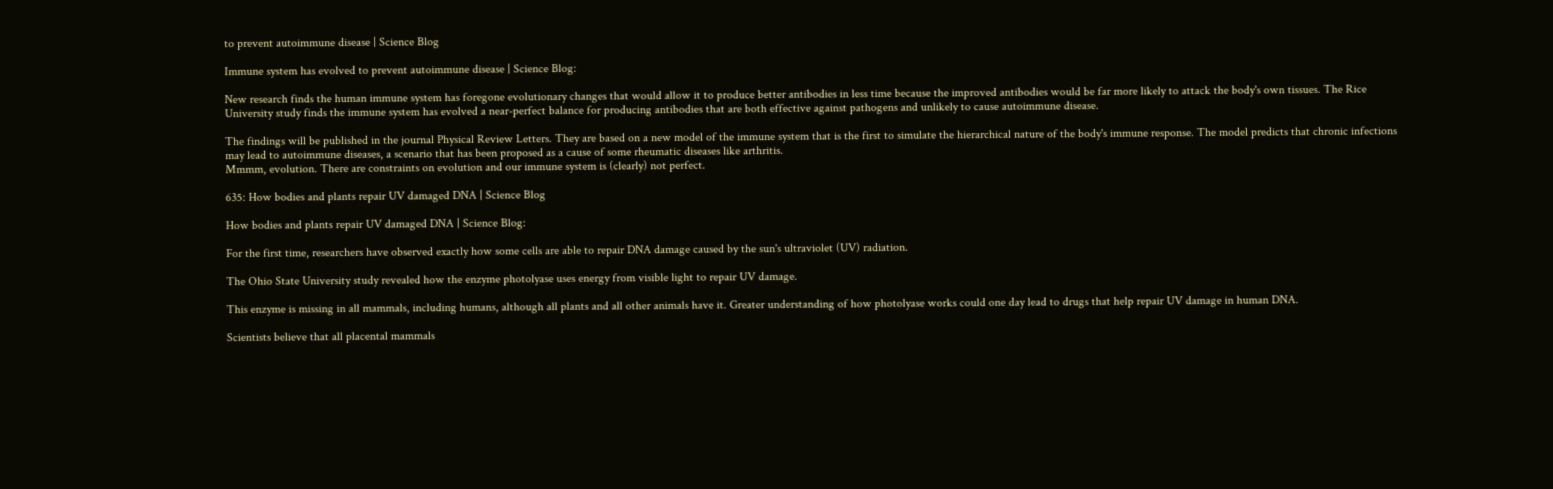to prevent autoimmune disease | Science Blog

Immune system has evolved to prevent autoimmune disease | Science Blog:

New research finds the human immune system has foregone evolutionary changes that would allow it to produce better antibodies in less time because the improved antibodies would be far more likely to attack the body's own tissues. The Rice University study finds the immune system has evolved a near-perfect balance for producing antibodies that are both effective against pathogens and unlikely to cause autoimmune disease.

The findings will be published in the journal Physical Review Letters. They are based on a new model of the immune system that is the first to simulate the hierarchical nature of the body's immune response. The model predicts that chronic infections may lead to autoimmune diseases, a scenario that has been proposed as a cause of some rheumatic diseases like arthritis.
Mmmm, evolution. There are constraints on evolution and our immune system is (clearly) not perfect.

635: How bodies and plants repair UV damaged DNA | Science Blog

How bodies and plants repair UV damaged DNA | Science Blog:

For the first time, researchers have observed exactly how some cells are able to repair DNA damage caused by the sun's ultraviolet (UV) radiation.

The Ohio State University study revealed how the enzyme photolyase uses energy from visible light to repair UV damage.

This enzyme is missing in all mammals, including humans, although all plants and all other animals have it. Greater understanding of how photolyase works could one day lead to drugs that help repair UV damage in human DNA.

Scientists believe that all placental mammals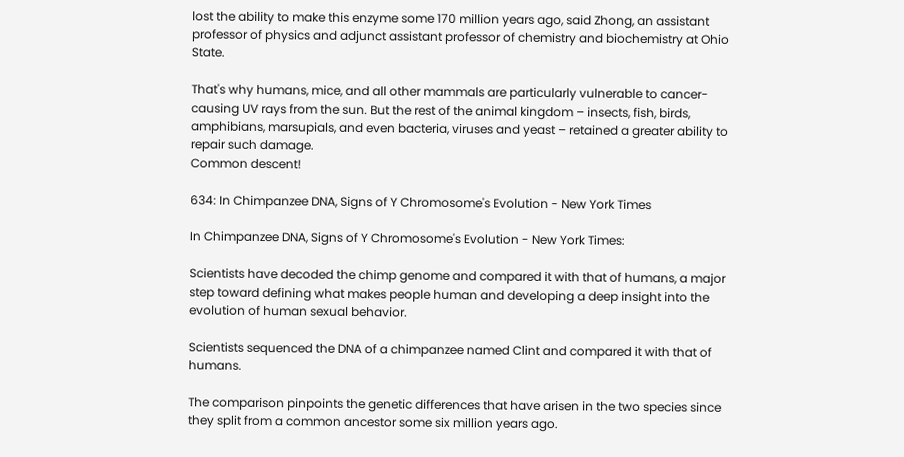lost the ability to make this enzyme some 170 million years ago, said Zhong, an assistant professor of physics and adjunct assistant professor of chemistry and biochemistry at Ohio State.

That's why humans, mice, and all other mammals are particularly vulnerable to cancer-causing UV rays from the sun. But the rest of the animal kingdom – insects, fish, birds, amphibians, marsupials, and even bacteria, viruses and yeast – retained a greater ability to repair such damage.
Common descent!

634: In Chimpanzee DNA, Signs of Y Chromosome's Evolution - New York Times

In Chimpanzee DNA, Signs of Y Chromosome's Evolution - New York Times:

Scientists have decoded the chimp genome and compared it with that of humans, a major step toward defining what makes people human and developing a deep insight into the evolution of human sexual behavior.

Scientists sequenced the DNA of a chimpanzee named Clint and compared it with that of humans.

The comparison pinpoints the genetic differences that have arisen in the two species since they split from a common ancestor some six million years ago.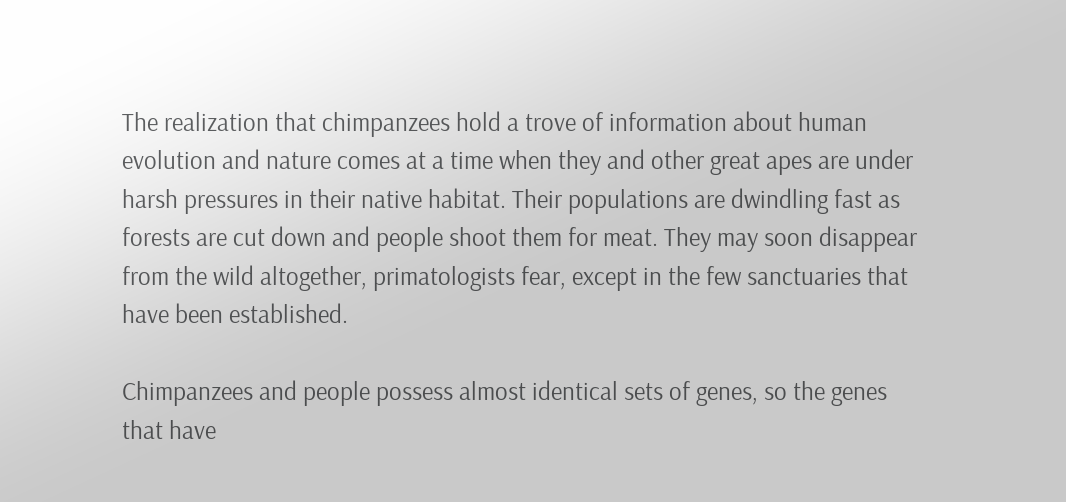The realization that chimpanzees hold a trove of information about human evolution and nature comes at a time when they and other great apes are under harsh pressures in their native habitat. Their populations are dwindling fast as forests are cut down and people shoot them for meat. They may soon disappear from the wild altogether, primatologists fear, except in the few sanctuaries that have been established.

Chimpanzees and people possess almost identical sets of genes, so the genes that have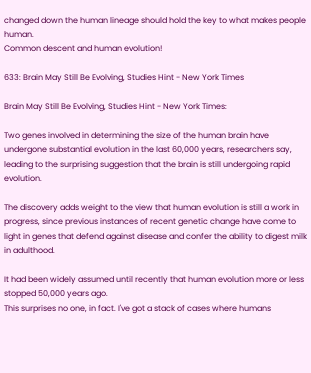changed down the human lineage should hold the key to what makes people human.
Common descent and human evolution!

633: Brain May Still Be Evolving, Studies Hint - New York Times

Brain May Still Be Evolving, Studies Hint - New York Times:

Two genes involved in determining the size of the human brain have undergone substantial evolution in the last 60,000 years, researchers say, leading to the surprising suggestion that the brain is still undergoing rapid evolution.

The discovery adds weight to the view that human evolution is still a work in progress, since previous instances of recent genetic change have come to light in genes that defend against disease and confer the ability to digest milk in adulthood.

It had been widely assumed until recently that human evolution more or less stopped 50,000 years ago.
This surprises no one, in fact. I've got a stack of cases where humans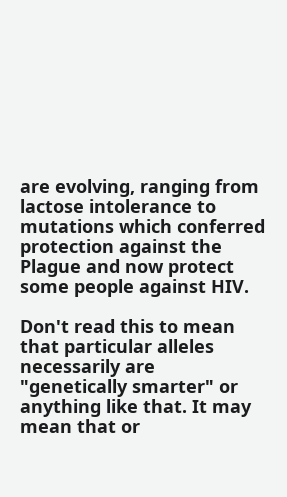are evolving, ranging from lactose intolerance to mutations which conferred protection against the Plague and now protect some people against HIV.

Don't read this to mean that particular alleles necessarily are "genetically smarter" or anything like that. It may mean that or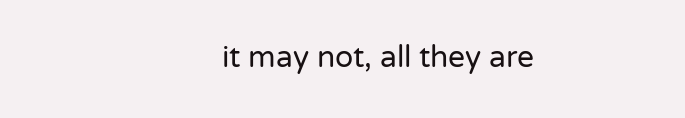it may not, all they are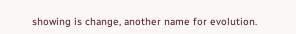showing is change, another name for evolution.